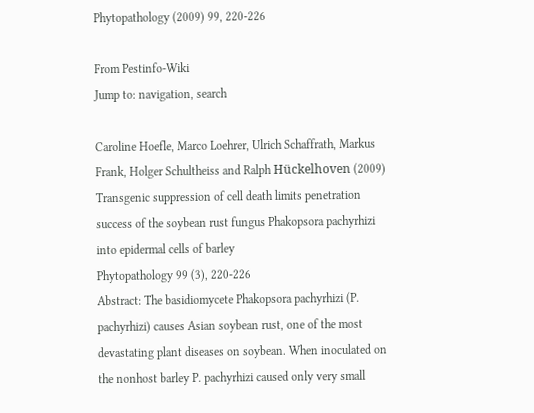Phytopathology (2009) 99, 220-226

From Pestinfo-Wiki
Jump to: navigation, search

Caroline Hoefle, Marco Loehrer, Ulrich Schaffrath, Markus Frank, Holger Schultheiss and Ralph Hückelhoven (2009)
Transgenic suppression of cell death limits penetration success of the soybean rust fungus Phakopsora pachyrhizi into epidermal cells of barley
Phytopathology 99 (3), 220-226
Abstract: The basidiomycete Phakopsora pachyrhizi (P. pachyrhizi) causes Asian soybean rust, one of the most devastating plant diseases on soybean. When inoculated on the nonhost barley P. pachyrhizi caused only very small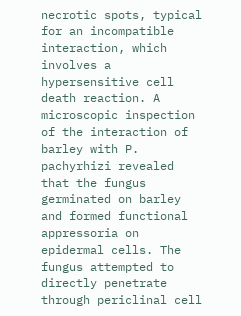necrotic spots, typical for an incompatible interaction, which involves a hypersensitive cell death reaction. A microscopic inspection of the interaction of barley with P. pachyrhizi revealed that the fungus germinated on barley and formed functional appressoria on epidermal cells. The fungus attempted to directly penetrate through periclinal cell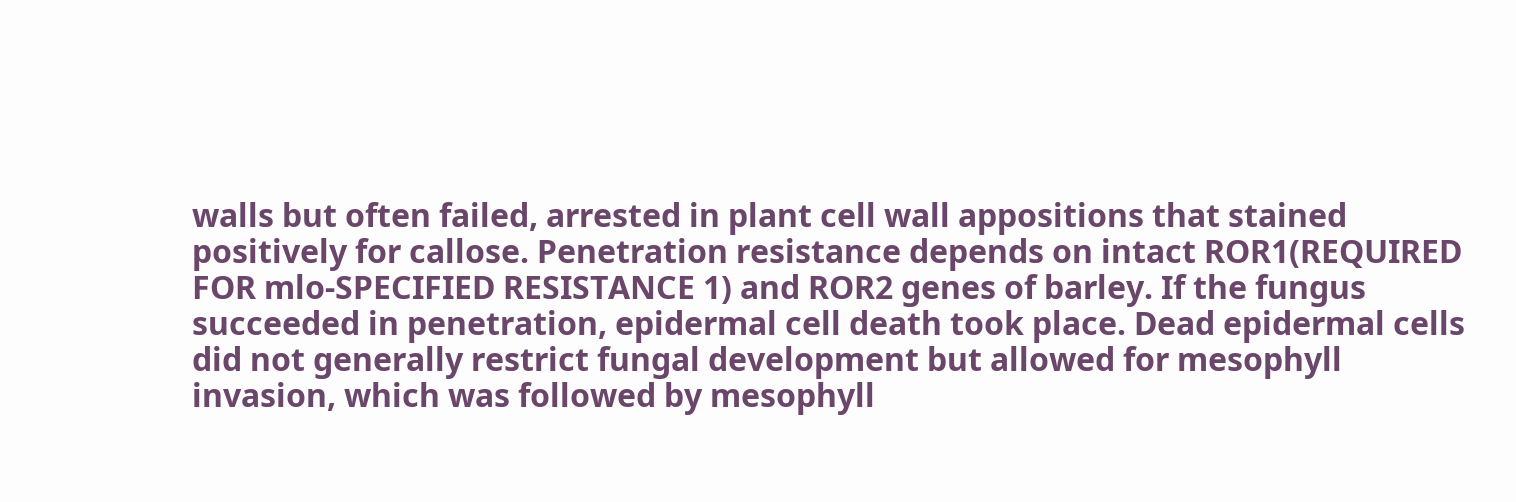walls but often failed, arrested in plant cell wall appositions that stained positively for callose. Penetration resistance depends on intact ROR1(REQUIRED FOR mlo-SPECIFIED RESISTANCE 1) and ROR2 genes of barley. If the fungus succeeded in penetration, epidermal cell death took place. Dead epidermal cells did not generally restrict fungal development but allowed for mesophyll invasion, which was followed by mesophyll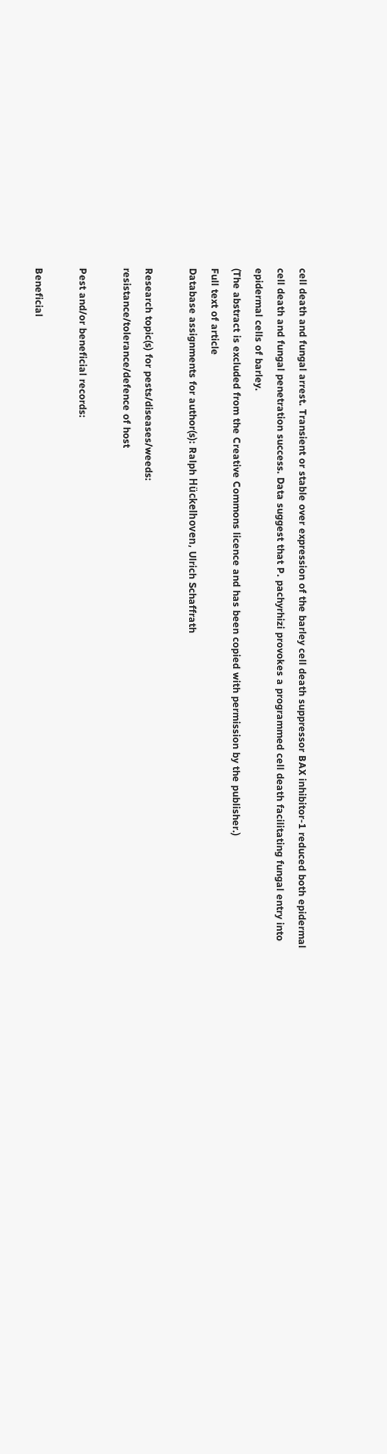cell death and fungal arrest. Transient or stable over expression of the barley cell death suppressor BAX inhibitor-1 reduced both epidermal cell death and fungal penetration success. Data suggest that P. pachyrhizi provokes a programmed cell death facilitating fungal entry into epidermal cells of barley.
(The abstract is excluded from the Creative Commons licence and has been copied with permission by the publisher.)
Full text of article
Database assignments for author(s): Ralph Hückelhoven, Ulrich Schaffrath

Research topic(s) for pests/diseases/weeds:
resistance/tolerance/defence of host

Pest and/or beneficial records:

Beneficial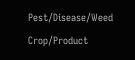Pest/Disease/Weed Crop/Product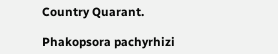Country Quarant.

Phakopsora pachyrhizi